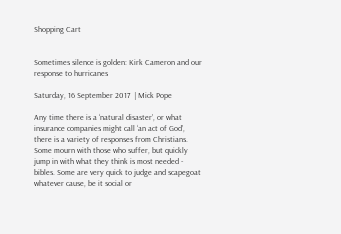Shopping Cart


Sometimes silence is golden: Kirk Cameron and our response to hurricanes

Saturday, 16 September 2017  | Mick Pope

Any time there is a ‘natural disaster’, or what insurance companies might call ‘an act of God’, there is a variety of responses from Christians. Some mourn with those who suffer, but quickly jump in with what they think is most needed - bibles. Some are very quick to judge and scapegoat whatever cause, be it social or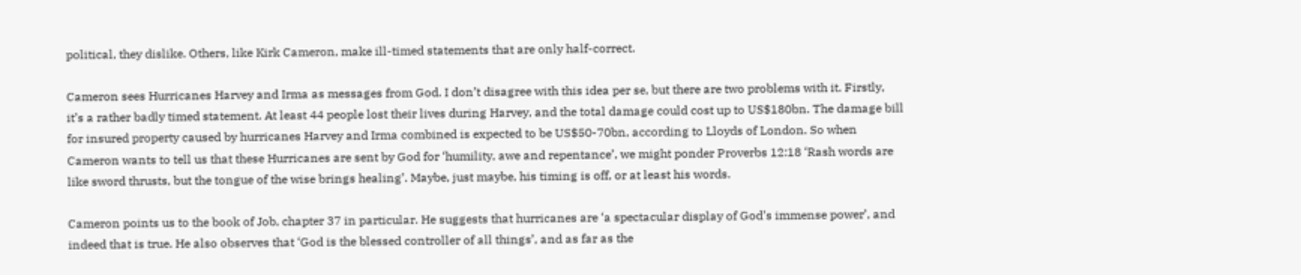political, they dislike. Others, like Kirk Cameron, make ill-timed statements that are only half-correct.

Cameron sees Hurricanes Harvey and Irma as messages from God. I don’t disagree with this idea per se, but there are two problems with it. Firstly, it’s a rather badly timed statement. At least 44 people lost their lives during Harvey, and the total damage could cost up to US$180bn. The damage bill for insured property caused by hurricanes Harvey and Irma combined is expected to be US$50-70bn, according to Lloyds of London. So when Cameron wants to tell us that these Hurricanes are sent by God for ‘humility, awe and repentance’, we might ponder Proverbs 12:18 ‘Rash words are like sword thrusts, but the tongue of the wise brings healing’. Maybe, just maybe, his timing is off, or at least his words.

Cameron points us to the book of Job, chapter 37 in particular. He suggests that hurricanes are ‘a spectacular display of God’s immense power’, and indeed that is true. He also observes that ‘God is the blessed controller of all things’, and as far as the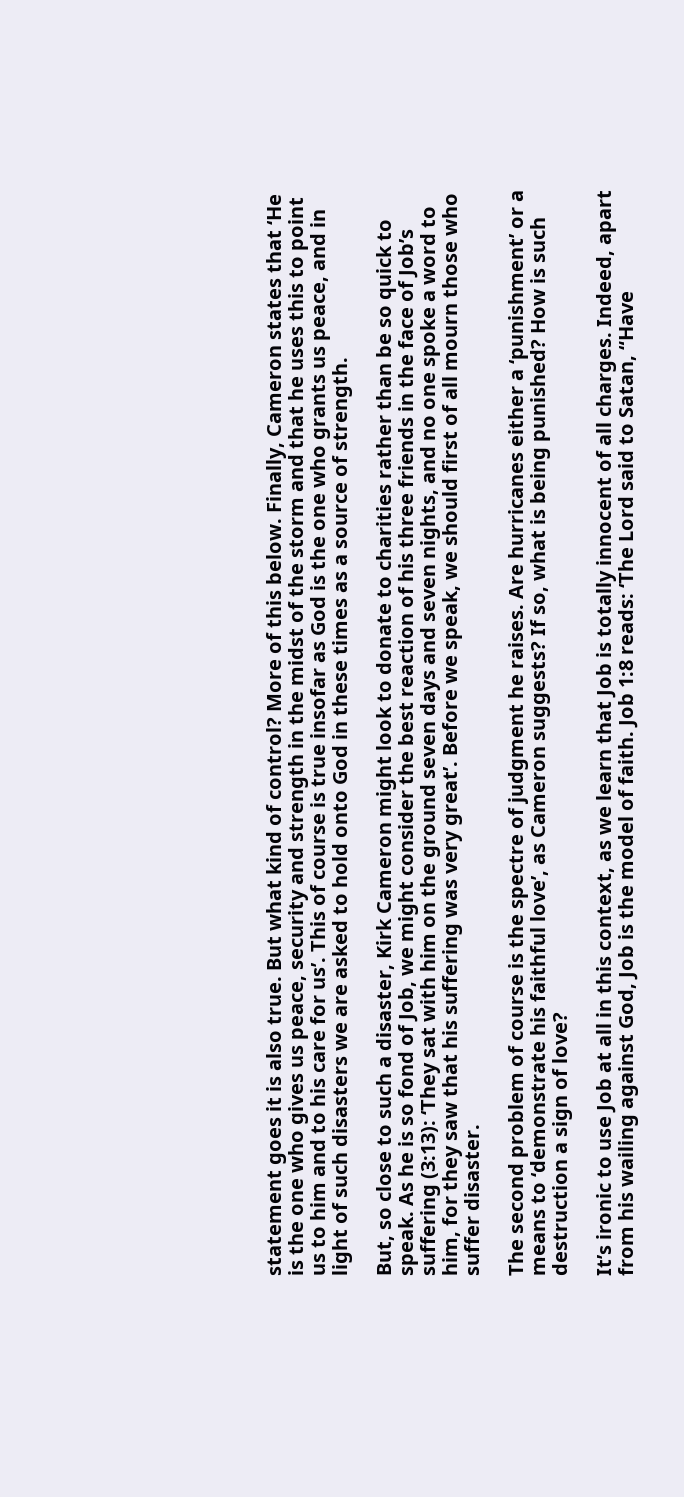statement goes it is also true. But what kind of control? More of this below. Finally, Cameron states that ‘He is the one who gives us peace, security and strength in the midst of the storm and that he uses this to point us to him and to his care for us’. This of course is true insofar as God is the one who grants us peace, and in light of such disasters we are asked to hold onto God in these times as a source of strength.

But, so close to such a disaster, Kirk Cameron might look to donate to charities rather than be so quick to speak. As he is so fond of Job, we might consider the best reaction of his three friends in the face of Job’s suffering (3:13): ‘They sat with him on the ground seven days and seven nights, and no one spoke a word to him, for they saw that his suffering was very great’. Before we speak, we should first of all mourn those who suffer disaster.

The second problem of course is the spectre of judgment he raises. Are hurricanes either a ‘punishment’ or a means to ‘demonstrate his faithful love’, as Cameron suggests? If so, what is being punished? How is such destruction a sign of love?

It’s ironic to use Job at all in this context, as we learn that Job is totally innocent of all charges. Indeed, apart from his wailing against God, Job is the model of faith. Job 1:8 reads: ‘The Lord said to Satan, “Have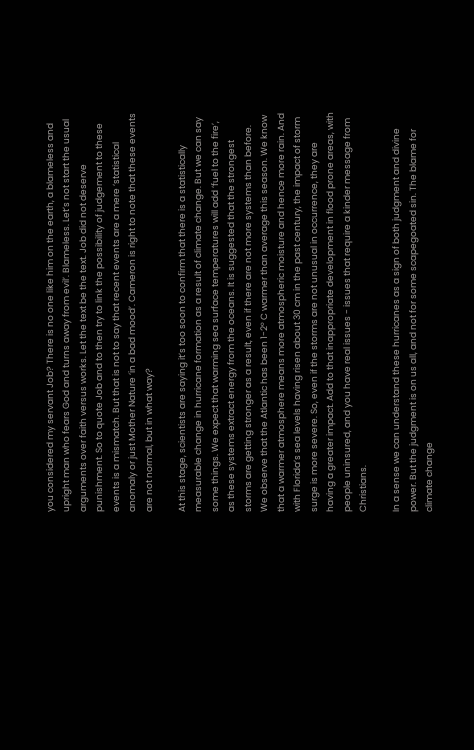you considered my servant Job? There is no one like him on the earth, a blameless and upright man who fears God and turns away from evil’. Blameless. Let’s not start the usual arguments over faith versus works. Let the text be the text. Job did not deserve punishment. So to quote Job and to then try to link the possibility of judgement to these events is a mismatch. But that is not to say that recent events are a mere ‘statistical anomaly or just Mother Nature ‘in a bad mood’. Cameron is right to note that these events are not normal, but in what way?

At this stage, scientists are saying it’s too soon to confirm that there is a statistically measurable change in hurricane formation as a result of climate change. But we can say some things. We expect that warming sea surface temperatures will add ‘fuel to the fire’, as these systems extract energy from the oceans. It is suggested that the strongest storms are getting stronger as a result, even if there are not more systems than before. We observe that the Atlantic has been 1-2° C warmer than average this season. We know that a warmer atmosphere means more atmospheric moisture and hence more rain. And with Florida’s sea levels having risen about 30 cm in the past century, the impact of storm surge is more severe. So, even if the storms are not unusual in occurrence, they are having a greater impact. Add to that inappropriate development in flood prone areas, with people uninsured, and you have real issues - issues that require a kinder message from Christians.

In a sense we can understand these hurricanes as a sign of both judgment and divine power. But the judgment is on us all, and not for some scapegoated sin. The blame for climate change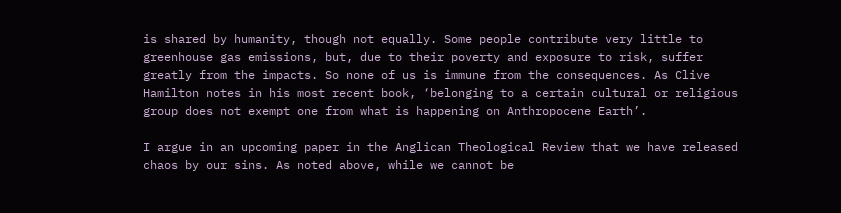is shared by humanity, though not equally. Some people contribute very little to greenhouse gas emissions, but, due to their poverty and exposure to risk, suffer greatly from the impacts. So none of us is immune from the consequences. As Clive Hamilton notes in his most recent book, ‘belonging to a certain cultural or religious group does not exempt one from what is happening on Anthropocene Earth’.

I argue in an upcoming paper in the Anglican Theological Review that we have released chaos by our sins. As noted above, while we cannot be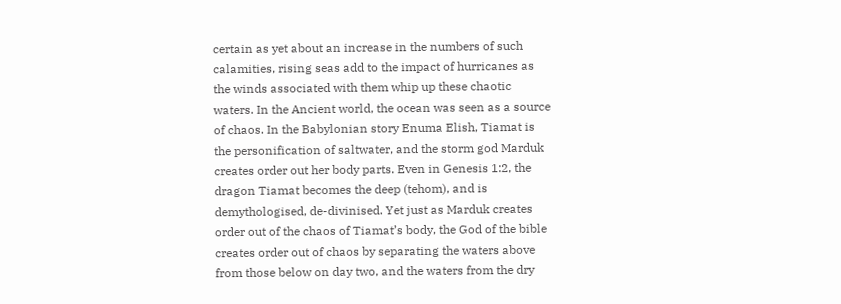certain as yet about an increase in the numbers of such calamities, rising seas add to the impact of hurricanes as the winds associated with them whip up these chaotic waters. In the Ancient world, the ocean was seen as a source of chaos. In the Babylonian story Enuma Elish, Tiamat is the personification of saltwater, and the storm god Marduk creates order out her body parts. Even in Genesis 1:2, the dragon Tiamat becomes the deep (tehom), and is demythologised, de-divinised. Yet just as Marduk creates order out of the chaos of Tiamat’s body, the God of the bible creates order out of chaos by separating the waters above from those below on day two, and the waters from the dry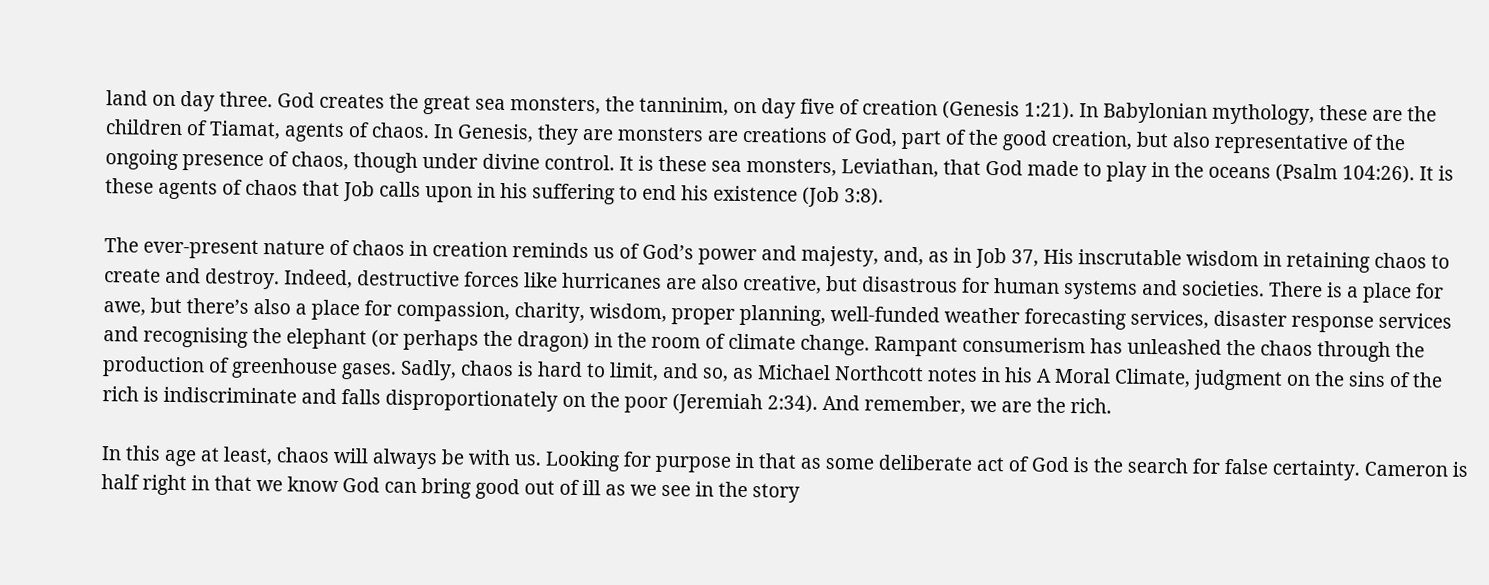land on day three. God creates the great sea monsters, the tanninim, on day five of creation (Genesis 1:21). In Babylonian mythology, these are the children of Tiamat, agents of chaos. In Genesis, they are monsters are creations of God, part of the good creation, but also representative of the ongoing presence of chaos, though under divine control. It is these sea monsters, Leviathan, that God made to play in the oceans (Psalm 104:26). It is these agents of chaos that Job calls upon in his suffering to end his existence (Job 3:8).

The ever-present nature of chaos in creation reminds us of God’s power and majesty, and, as in Job 37, His inscrutable wisdom in retaining chaos to create and destroy. Indeed, destructive forces like hurricanes are also creative, but disastrous for human systems and societies. There is a place for awe, but there’s also a place for compassion, charity, wisdom, proper planning, well-funded weather forecasting services, disaster response services and recognising the elephant (or perhaps the dragon) in the room of climate change. Rampant consumerism has unleashed the chaos through the production of greenhouse gases. Sadly, chaos is hard to limit, and so, as Michael Northcott notes in his A Moral Climate, judgment on the sins of the rich is indiscriminate and falls disproportionately on the poor (Jeremiah 2:34). And remember, we are the rich.

In this age at least, chaos will always be with us. Looking for purpose in that as some deliberate act of God is the search for false certainty. Cameron is half right in that we know God can bring good out of ill as we see in the story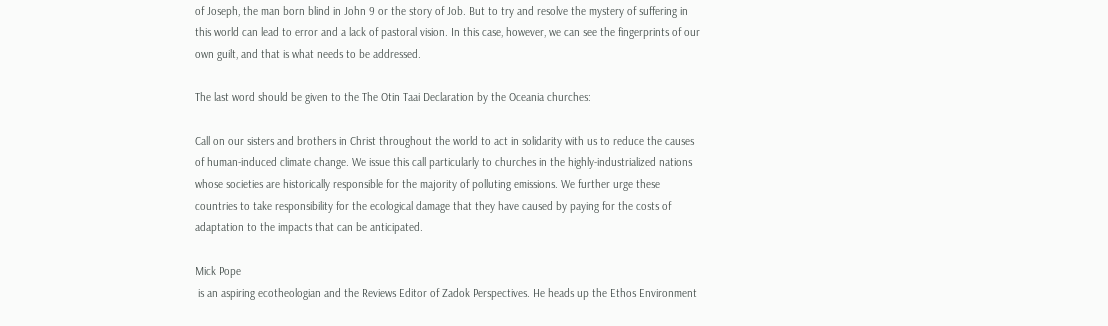of Joseph, the man born blind in John 9 or the story of Job. But to try and resolve the mystery of suffering in this world can lead to error and a lack of pastoral vision. In this case, however, we can see the fingerprints of our own guilt, and that is what needs to be addressed.

The last word should be given to the The Otin Taai Declaration by the Oceania churches:

Call on our sisters and brothers in Christ throughout the world to act in solidarity with us to reduce the causes of human-induced climate change. We issue this call particularly to churches in the highly-industrialized nations whose societies are historically responsible for the majority of polluting emissions. We further urge these countries to take responsibility for the ecological damage that they have caused by paying for the costs of adaptation to the impacts that can be anticipated.

Mick Pope
 is an aspiring ecotheologian and the Reviews Editor of Zadok Perspectives. He heads up the Ethos Environment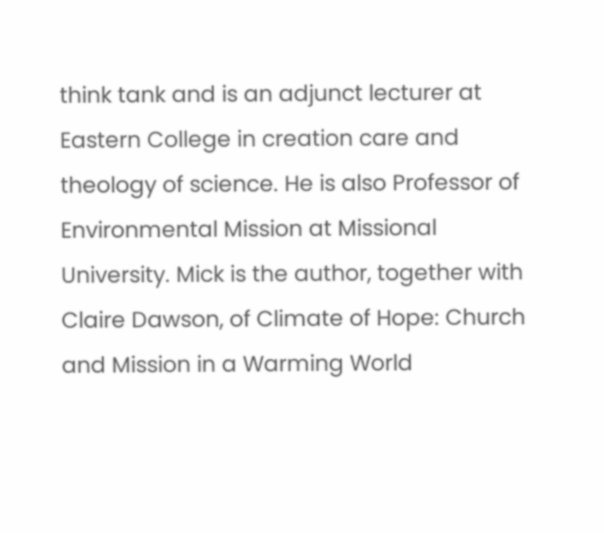think tank and is an adjunct lecturer at Eastern College in creation care and theology of science. He is also Professor of Environmental Mission at Missional University. Mick is the author, together with Claire Dawson, of Climate of Hope: Church and Mission in a Warming World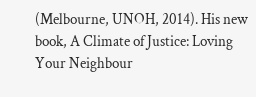(Melbourne, UNOH, 2014). His new book, A Climate of Justice: Loving Your Neighbour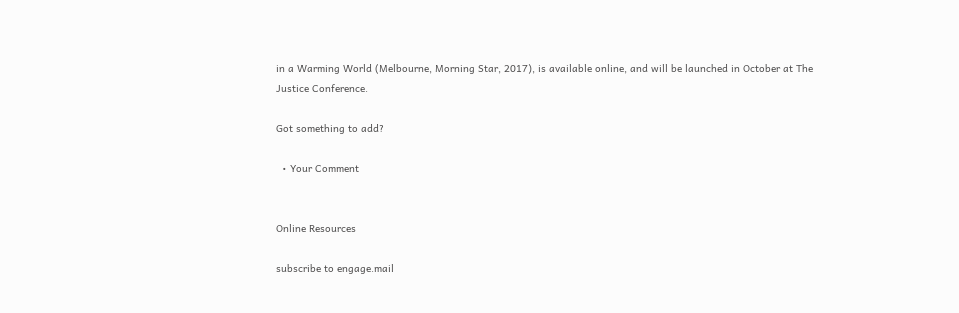in a Warming World (Melbourne, Morning Star, 2017), is available online, and will be launched in October at The Justice Conference.

Got something to add?

  • Your Comment


Online Resources

subscribe to engage.mail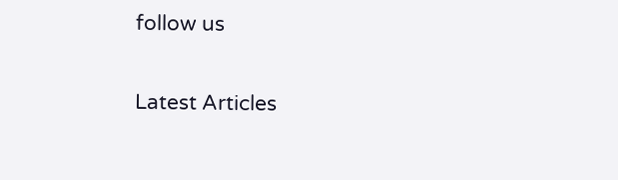follow us

Latest Articles